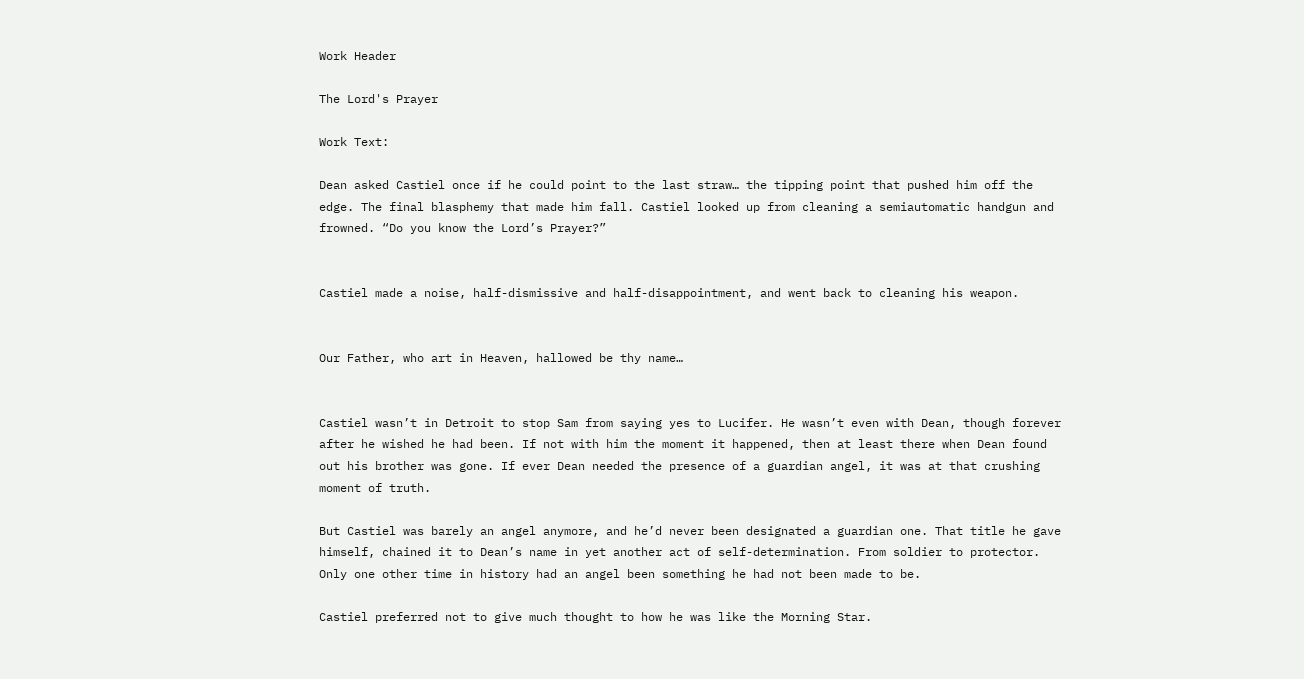Work Header

The Lord's Prayer

Work Text:

Dean asked Castiel once if he could point to the last straw… the tipping point that pushed him off the edge. The final blasphemy that made him fall. Castiel looked up from cleaning a semiautomatic handgun and frowned. “Do you know the Lord’s Prayer?”


Castiel made a noise, half-dismissive and half-disappointment, and went back to cleaning his weapon.


Our Father, who art in Heaven, hallowed be thy name…


Castiel wasn’t in Detroit to stop Sam from saying yes to Lucifer. He wasn’t even with Dean, though forever after he wished he had been. If not with him the moment it happened, then at least there when Dean found out his brother was gone. If ever Dean needed the presence of a guardian angel, it was at that crushing moment of truth.

But Castiel was barely an angel anymore, and he’d never been designated a guardian one. That title he gave himself, chained it to Dean’s name in yet another act of self-determination. From soldier to protector. Only one other time in history had an angel been something he had not been made to be.

Castiel preferred not to give much thought to how he was like the Morning Star.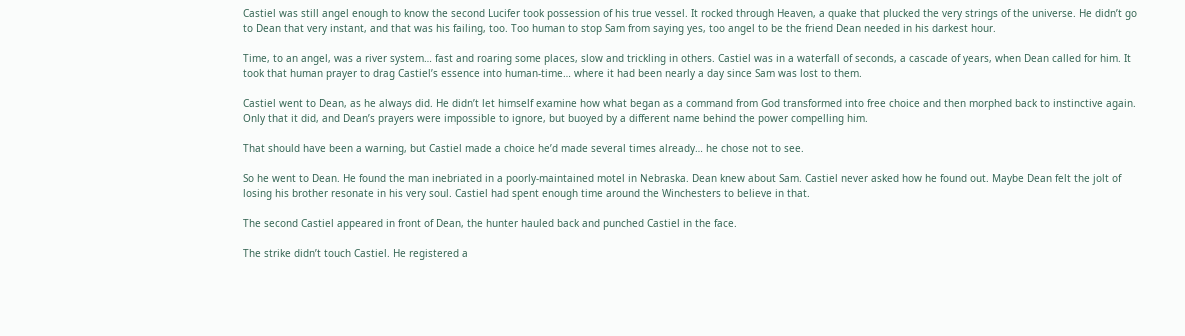Castiel was still angel enough to know the second Lucifer took possession of his true vessel. It rocked through Heaven, a quake that plucked the very strings of the universe. He didn’t go to Dean that very instant, and that was his failing, too. Too human to stop Sam from saying yes, too angel to be the friend Dean needed in his darkest hour.

Time, to an angel, was a river system… fast and roaring some places, slow and trickling in others. Castiel was in a waterfall of seconds, a cascade of years, when Dean called for him. It took that human prayer to drag Castiel’s essence into human-time… where it had been nearly a day since Sam was lost to them.

Castiel went to Dean, as he always did. He didn’t let himself examine how what began as a command from God transformed into free choice and then morphed back to instinctive again. Only that it did, and Dean’s prayers were impossible to ignore, but buoyed by a different name behind the power compelling him.

That should have been a warning, but Castiel made a choice he’d made several times already… he chose not to see.

So he went to Dean. He found the man inebriated in a poorly-maintained motel in Nebraska. Dean knew about Sam. Castiel never asked how he found out. Maybe Dean felt the jolt of losing his brother resonate in his very soul. Castiel had spent enough time around the Winchesters to believe in that.

The second Castiel appeared in front of Dean, the hunter hauled back and punched Castiel in the face.

The strike didn’t touch Castiel. He registered a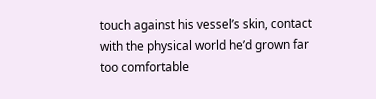touch against his vessel’s skin, contact with the physical world he’d grown far too comfortable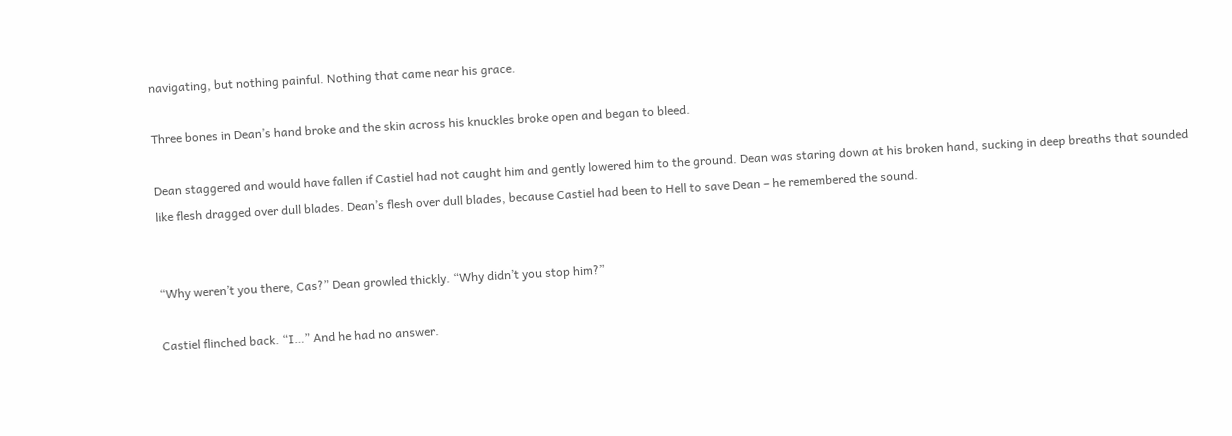navigating, but nothing painful. Nothing that came near his grace.

Three bones in Dean’s hand broke and the skin across his knuckles broke open and began to bleed.

Dean staggered and would have fallen if Castiel had not caught him and gently lowered him to the ground. Dean was staring down at his broken hand, sucking in deep breaths that sounded like flesh dragged over dull blades. Dean’s flesh over dull blades, because Castiel had been to Hell to save Dean – he remembered the sound.


“Why weren’t you there, Cas?” Dean growled thickly. “Why didn’t you stop him?”

Castiel flinched back. “I…” And he had no answer.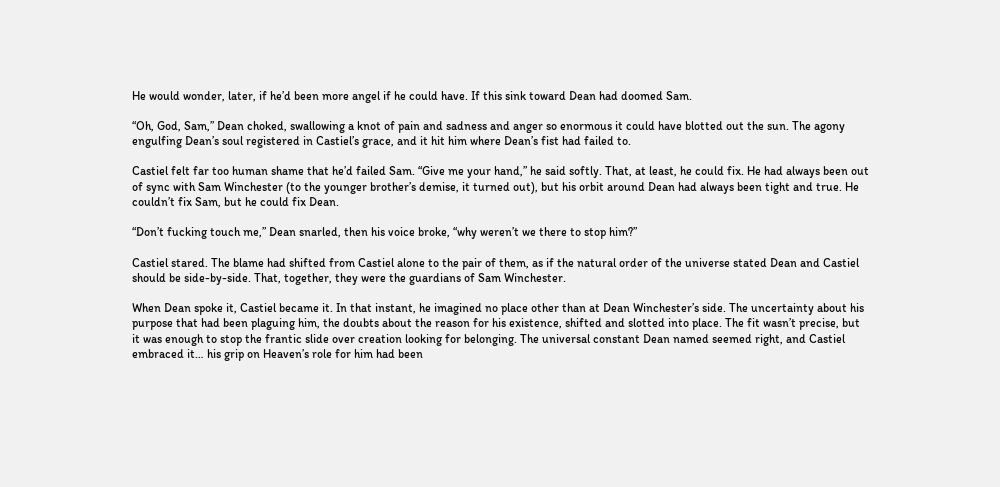He would wonder, later, if he’d been more angel if he could have. If this sink toward Dean had doomed Sam.

“Oh, God, Sam,” Dean choked, swallowing a knot of pain and sadness and anger so enormous it could have blotted out the sun. The agony engulfing Dean’s soul registered in Castiel’s grace, and it hit him where Dean’s fist had failed to.

Castiel felt far too human shame that he’d failed Sam. “Give me your hand,” he said softly. That, at least, he could fix. He had always been out of sync with Sam Winchester (to the younger brother’s demise, it turned out), but his orbit around Dean had always been tight and true. He couldn’t fix Sam, but he could fix Dean.

“Don’t fucking touch me,” Dean snarled, then his voice broke, “why weren’t we there to stop him?”

Castiel stared. The blame had shifted from Castiel alone to the pair of them, as if the natural order of the universe stated Dean and Castiel should be side-by-side. That, together, they were the guardians of Sam Winchester.

When Dean spoke it, Castiel became it. In that instant, he imagined no place other than at Dean Winchester’s side. The uncertainty about his purpose that had been plaguing him, the doubts about the reason for his existence, shifted and slotted into place. The fit wasn’t precise, but it was enough to stop the frantic slide over creation looking for belonging. The universal constant Dean named seemed right, and Castiel embraced it… his grip on Heaven’s role for him had been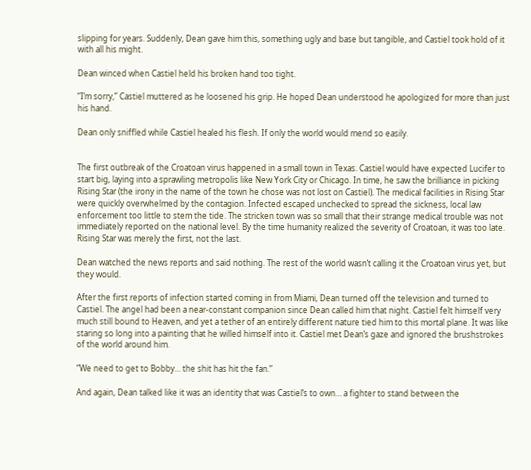slipping for years. Suddenly, Dean gave him this, something ugly and base but tangible, and Castiel took hold of it with all his might.

Dean winced when Castiel held his broken hand too tight.

“I’m sorry,” Castiel muttered as he loosened his grip. He hoped Dean understood he apologized for more than just his hand.

Dean only sniffled while Castiel healed his flesh. If only the world would mend so easily.


The first outbreak of the Croatoan virus happened in a small town in Texas. Castiel would have expected Lucifer to start big, laying into a sprawling metropolis like New York City or Chicago. In time, he saw the brilliance in picking Rising Star (the irony in the name of the town he chose was not lost on Castiel). The medical facilities in Rising Star were quickly overwhelmed by the contagion. Infected escaped unchecked to spread the sickness, local law enforcement too little to stem the tide. The stricken town was so small that their strange medical trouble was not immediately reported on the national level. By the time humanity realized the severity of Croatoan, it was too late. Rising Star was merely the first, not the last.

Dean watched the news reports and said nothing. The rest of the world wasn’t calling it the Croatoan virus yet, but they would.

After the first reports of infection started coming in from Miami, Dean turned off the television and turned to Castiel. The angel had been a near-constant companion since Dean called him that night. Castiel felt himself very much still bound to Heaven, and yet a tether of an entirely different nature tied him to this mortal plane. It was like staring so long into a painting that he willed himself into it. Castiel met Dean’s gaze and ignored the brushstrokes of the world around him.

“We need to get to Bobby… the shit has hit the fan.”

And again, Dean talked like it was an identity that was Castiel’s to own… a fighter to stand between the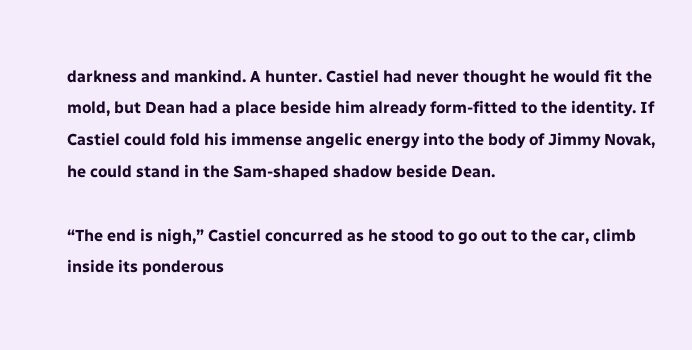darkness and mankind. A hunter. Castiel had never thought he would fit the mold, but Dean had a place beside him already form-fitted to the identity. If Castiel could fold his immense angelic energy into the body of Jimmy Novak, he could stand in the Sam-shaped shadow beside Dean.

“The end is nigh,” Castiel concurred as he stood to go out to the car, climb inside its ponderous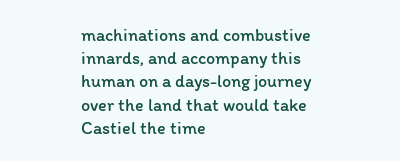machinations and combustive innards, and accompany this human on a days-long journey over the land that would take Castiel the time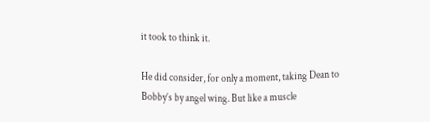it took to think it.

He did consider, for only a moment, taking Dean to Bobby’s by angel wing. But like a muscle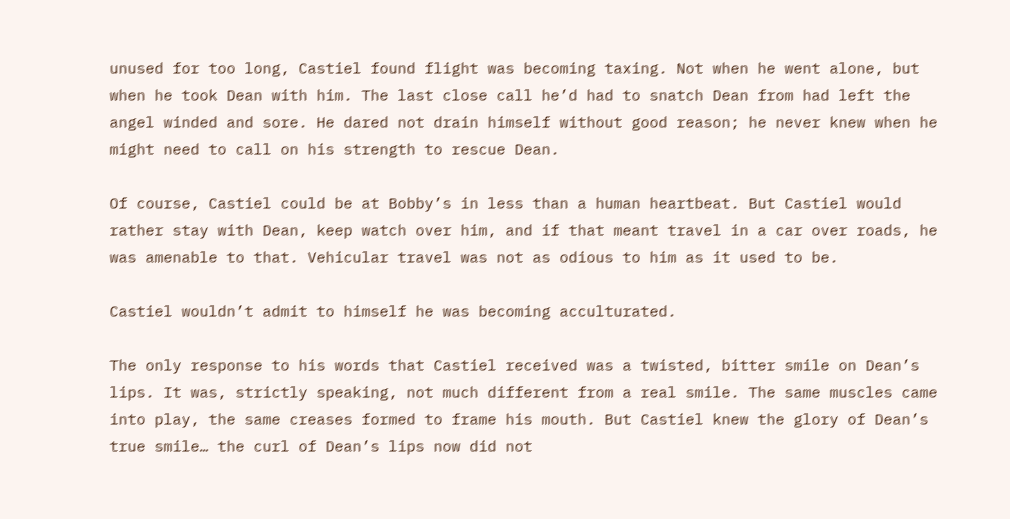unused for too long, Castiel found flight was becoming taxing. Not when he went alone, but when he took Dean with him. The last close call he’d had to snatch Dean from had left the angel winded and sore. He dared not drain himself without good reason; he never knew when he might need to call on his strength to rescue Dean.

Of course, Castiel could be at Bobby’s in less than a human heartbeat. But Castiel would rather stay with Dean, keep watch over him, and if that meant travel in a car over roads, he was amenable to that. Vehicular travel was not as odious to him as it used to be.

Castiel wouldn’t admit to himself he was becoming acculturated.

The only response to his words that Castiel received was a twisted, bitter smile on Dean’s lips. It was, strictly speaking, not much different from a real smile. The same muscles came into play, the same creases formed to frame his mouth. But Castiel knew the glory of Dean’s true smile… the curl of Dean’s lips now did not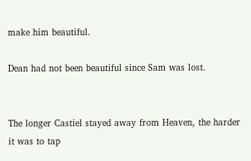make him beautiful.

Dean had not been beautiful since Sam was lost.


The longer Castiel stayed away from Heaven, the harder it was to tap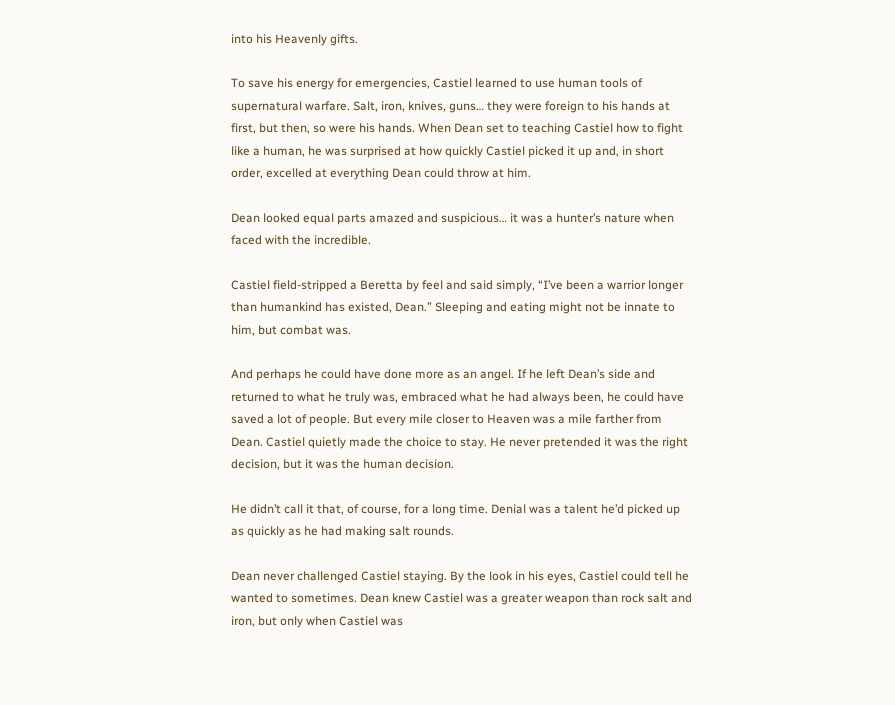into his Heavenly gifts.

To save his energy for emergencies, Castiel learned to use human tools of supernatural warfare. Salt, iron, knives, guns… they were foreign to his hands at first, but then, so were his hands. When Dean set to teaching Castiel how to fight like a human, he was surprised at how quickly Castiel picked it up and, in short order, excelled at everything Dean could throw at him.

Dean looked equal parts amazed and suspicious… it was a hunter’s nature when faced with the incredible.

Castiel field-stripped a Beretta by feel and said simply, “I’ve been a warrior longer than humankind has existed, Dean.” Sleeping and eating might not be innate to him, but combat was.

And perhaps he could have done more as an angel. If he left Dean’s side and returned to what he truly was, embraced what he had always been, he could have saved a lot of people. But every mile closer to Heaven was a mile farther from Dean. Castiel quietly made the choice to stay. He never pretended it was the right decision, but it was the human decision.

He didn’t call it that, of course, for a long time. Denial was a talent he’d picked up as quickly as he had making salt rounds.

Dean never challenged Castiel staying. By the look in his eyes, Castiel could tell he wanted to sometimes. Dean knew Castiel was a greater weapon than rock salt and iron, but only when Castiel was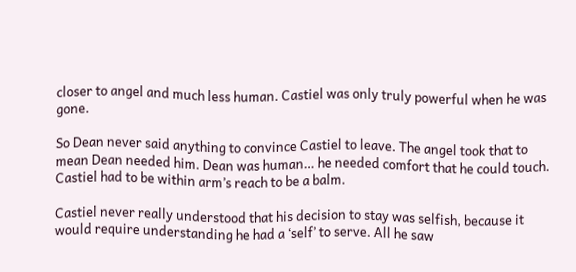closer to angel and much less human. Castiel was only truly powerful when he was gone.

So Dean never said anything to convince Castiel to leave. The angel took that to mean Dean needed him. Dean was human… he needed comfort that he could touch. Castiel had to be within arm’s reach to be a balm.

Castiel never really understood that his decision to stay was selfish, because it would require understanding he had a ‘self’ to serve. All he saw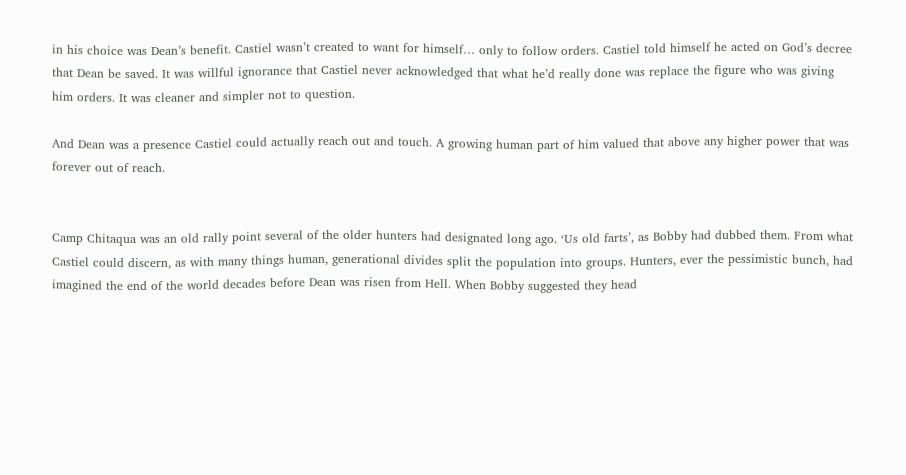in his choice was Dean’s benefit. Castiel wasn’t created to want for himself… only to follow orders. Castiel told himself he acted on God’s decree that Dean be saved. It was willful ignorance that Castiel never acknowledged that what he’d really done was replace the figure who was giving him orders. It was cleaner and simpler not to question.

And Dean was a presence Castiel could actually reach out and touch. A growing human part of him valued that above any higher power that was forever out of reach.


Camp Chitaqua was an old rally point several of the older hunters had designated long ago. ‘Us old farts’, as Bobby had dubbed them. From what Castiel could discern, as with many things human, generational divides split the population into groups. Hunters, ever the pessimistic bunch, had imagined the end of the world decades before Dean was risen from Hell. When Bobby suggested they head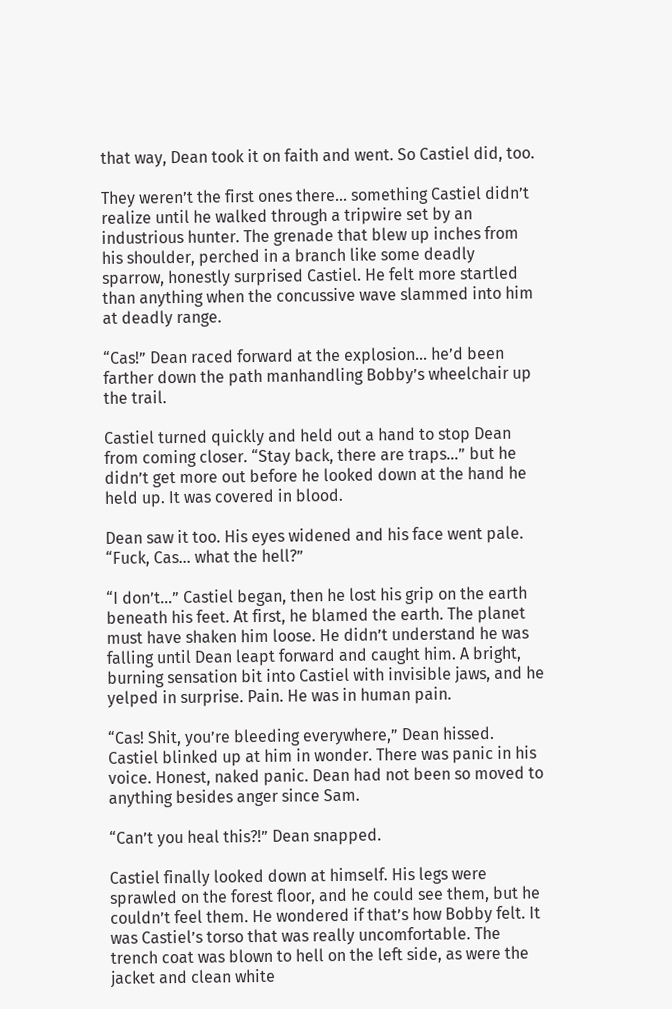that way, Dean took it on faith and went. So Castiel did, too.

They weren’t the first ones there… something Castiel didn’t realize until he walked through a tripwire set by an industrious hunter. The grenade that blew up inches from his shoulder, perched in a branch like some deadly sparrow, honestly surprised Castiel. He felt more startled than anything when the concussive wave slammed into him at deadly range.

“Cas!” Dean raced forward at the explosion… he’d been farther down the path manhandling Bobby’s wheelchair up the trail.

Castiel turned quickly and held out a hand to stop Dean from coming closer. “Stay back, there are traps…” but he didn’t get more out before he looked down at the hand he held up. It was covered in blood.

Dean saw it too. His eyes widened and his face went pale. “Fuck, Cas… what the hell?”

“I don’t…” Castiel began, then he lost his grip on the earth beneath his feet. At first, he blamed the earth. The planet must have shaken him loose. He didn’t understand he was falling until Dean leapt forward and caught him. A bright, burning sensation bit into Castiel with invisible jaws, and he yelped in surprise. Pain. He was in human pain.

“Cas! Shit, you’re bleeding everywhere,” Dean hissed. Castiel blinked up at him in wonder. There was panic in his voice. Honest, naked panic. Dean had not been so moved to anything besides anger since Sam.

“Can’t you heal this?!” Dean snapped.

Castiel finally looked down at himself. His legs were sprawled on the forest floor, and he could see them, but he couldn’t feel them. He wondered if that’s how Bobby felt. It was Castiel’s torso that was really uncomfortable. The trench coat was blown to hell on the left side, as were the jacket and clean white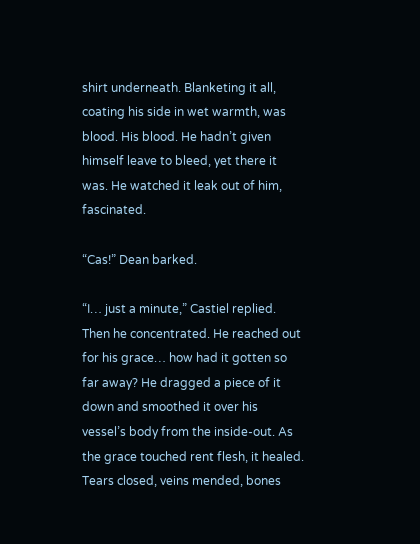shirt underneath. Blanketing it all, coating his side in wet warmth, was blood. His blood. He hadn’t given himself leave to bleed, yet there it was. He watched it leak out of him, fascinated.

“Cas!” Dean barked.

“I… just a minute,” Castiel replied. Then he concentrated. He reached out for his grace… how had it gotten so far away? He dragged a piece of it down and smoothed it over his vessel’s body from the inside-out. As the grace touched rent flesh, it healed. Tears closed, veins mended, bones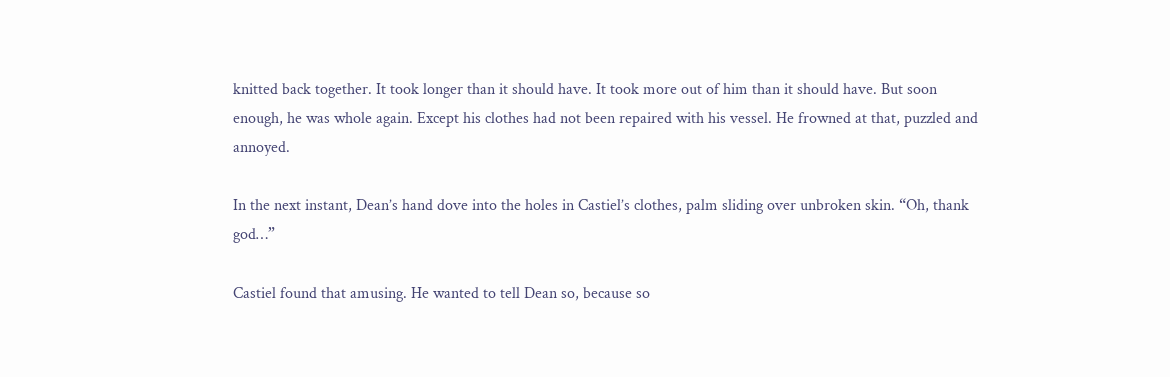knitted back together. It took longer than it should have. It took more out of him than it should have. But soon enough, he was whole again. Except his clothes had not been repaired with his vessel. He frowned at that, puzzled and annoyed.

In the next instant, Dean’s hand dove into the holes in Castiel’s clothes, palm sliding over unbroken skin. “Oh, thank god…”

Castiel found that amusing. He wanted to tell Dean so, because so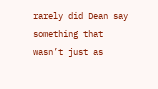rarely did Dean say something that wasn’t just as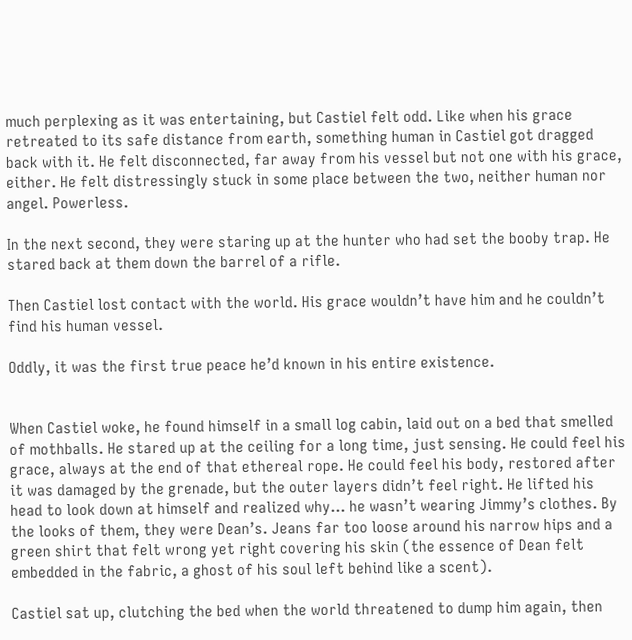much perplexing as it was entertaining, but Castiel felt odd. Like when his grace retreated to its safe distance from earth, something human in Castiel got dragged back with it. He felt disconnected, far away from his vessel but not one with his grace, either. He felt distressingly stuck in some place between the two, neither human nor angel. Powerless.

In the next second, they were staring up at the hunter who had set the booby trap. He stared back at them down the barrel of a rifle.

Then Castiel lost contact with the world. His grace wouldn’t have him and he couldn’t find his human vessel.

Oddly, it was the first true peace he’d known in his entire existence.


When Castiel woke, he found himself in a small log cabin, laid out on a bed that smelled of mothballs. He stared up at the ceiling for a long time, just sensing. He could feel his grace, always at the end of that ethereal rope. He could feel his body, restored after it was damaged by the grenade, but the outer layers didn’t feel right. He lifted his head to look down at himself and realized why… he wasn’t wearing Jimmy’s clothes. By the looks of them, they were Dean’s. Jeans far too loose around his narrow hips and a green shirt that felt wrong yet right covering his skin (the essence of Dean felt embedded in the fabric, a ghost of his soul left behind like a scent).

Castiel sat up, clutching the bed when the world threatened to dump him again, then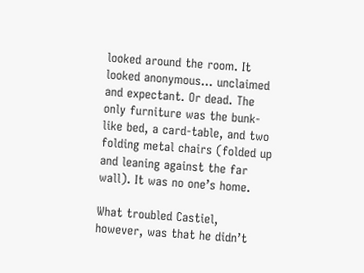looked around the room. It looked anonymous… unclaimed and expectant. Or dead. The only furniture was the bunk-like bed, a card-table, and two folding metal chairs (folded up and leaning against the far wall). It was no one’s home.

What troubled Castiel, however, was that he didn’t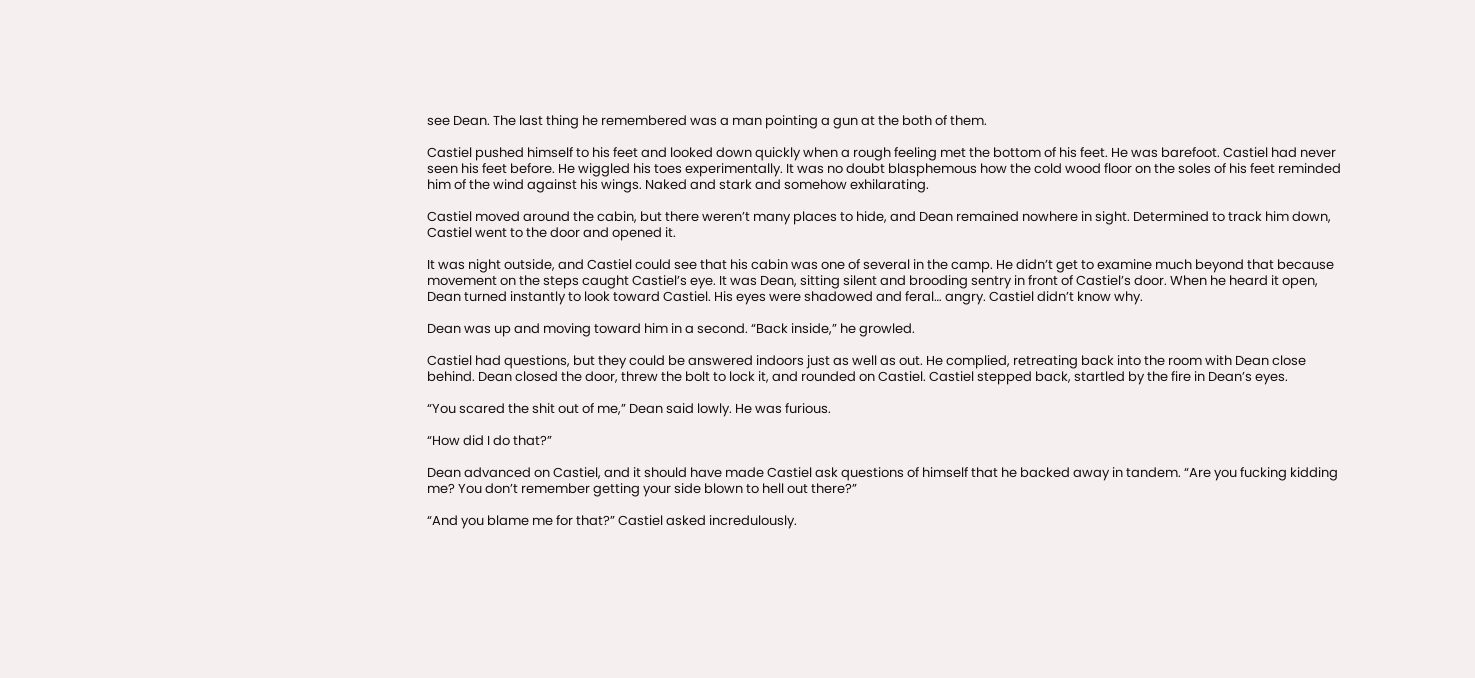see Dean. The last thing he remembered was a man pointing a gun at the both of them.

Castiel pushed himself to his feet and looked down quickly when a rough feeling met the bottom of his feet. He was barefoot. Castiel had never seen his feet before. He wiggled his toes experimentally. It was no doubt blasphemous how the cold wood floor on the soles of his feet reminded him of the wind against his wings. Naked and stark and somehow exhilarating.

Castiel moved around the cabin, but there weren’t many places to hide, and Dean remained nowhere in sight. Determined to track him down, Castiel went to the door and opened it.

It was night outside, and Castiel could see that his cabin was one of several in the camp. He didn’t get to examine much beyond that because movement on the steps caught Castiel’s eye. It was Dean, sitting silent and brooding sentry in front of Castiel’s door. When he heard it open, Dean turned instantly to look toward Castiel. His eyes were shadowed and feral… angry. Castiel didn’t know why.

Dean was up and moving toward him in a second. “Back inside,” he growled.

Castiel had questions, but they could be answered indoors just as well as out. He complied, retreating back into the room with Dean close behind. Dean closed the door, threw the bolt to lock it, and rounded on Castiel. Castiel stepped back, startled by the fire in Dean’s eyes.

“You scared the shit out of me,” Dean said lowly. He was furious.

“How did I do that?”

Dean advanced on Castiel, and it should have made Castiel ask questions of himself that he backed away in tandem. “Are you fucking kidding me? You don’t remember getting your side blown to hell out there?”

“And you blame me for that?” Castiel asked incredulously.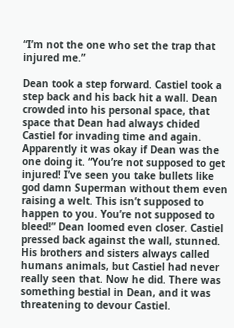“I’m not the one who set the trap that injured me.”

Dean took a step forward. Castiel took a step back and his back hit a wall. Dean crowded into his personal space, that space that Dean had always chided Castiel for invading time and again. Apparently it was okay if Dean was the one doing it. “You’re not supposed to get injured! I’ve seen you take bullets like god damn Superman without them even raising a welt. This isn’t supposed to happen to you. You’re not supposed to bleed!” Dean loomed even closer. Castiel pressed back against the wall, stunned. His brothers and sisters always called humans animals, but Castiel had never really seen that. Now he did. There was something bestial in Dean, and it was threatening to devour Castiel.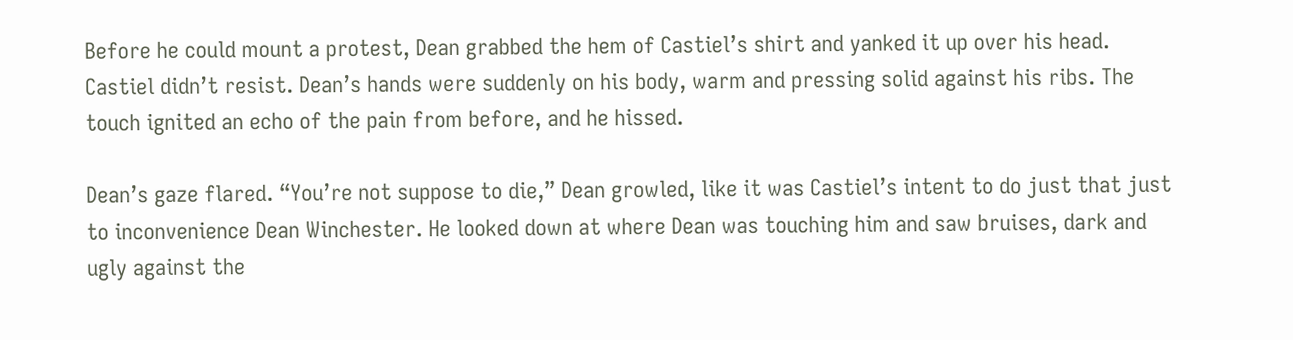Before he could mount a protest, Dean grabbed the hem of Castiel’s shirt and yanked it up over his head. Castiel didn’t resist. Dean’s hands were suddenly on his body, warm and pressing solid against his ribs. The touch ignited an echo of the pain from before, and he hissed.

Dean’s gaze flared. “You’re not suppose to die,” Dean growled, like it was Castiel’s intent to do just that just to inconvenience Dean Winchester. He looked down at where Dean was touching him and saw bruises, dark and ugly against the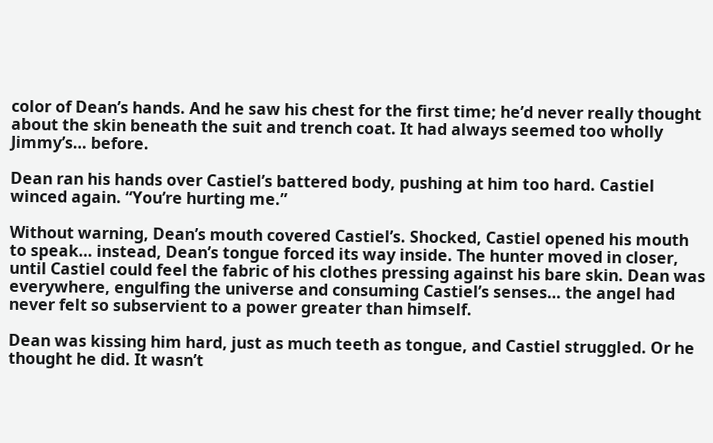color of Dean’s hands. And he saw his chest for the first time; he’d never really thought about the skin beneath the suit and trench coat. It had always seemed too wholly Jimmy’s… before.

Dean ran his hands over Castiel’s battered body, pushing at him too hard. Castiel winced again. “You’re hurting me.”

Without warning, Dean’s mouth covered Castiel’s. Shocked, Castiel opened his mouth to speak… instead, Dean’s tongue forced its way inside. The hunter moved in closer, until Castiel could feel the fabric of his clothes pressing against his bare skin. Dean was everywhere, engulfing the universe and consuming Castiel’s senses… the angel had never felt so subservient to a power greater than himself.

Dean was kissing him hard, just as much teeth as tongue, and Castiel struggled. Or he thought he did. It wasn’t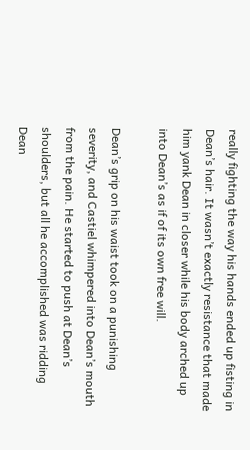really fighting the way his hands ended up fisting in Dean’s hair. It wasn’t exactly resistance that made him yank Dean in closer while his body arched up into Dean’s as if of its own free will.

Dean’s grip on his waist took on a punishing severity, and Castiel whimpered into Dean’s mouth from the pain. He started to push at Dean’s shoulders, but all he accomplished was ridding Dean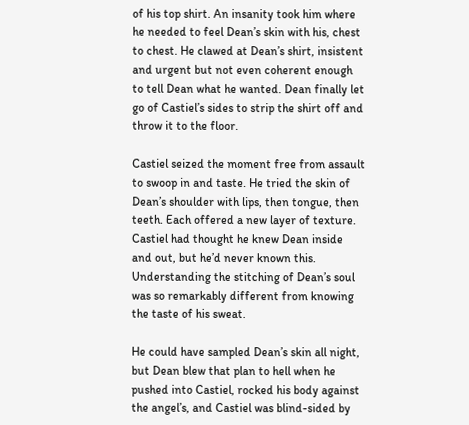of his top shirt. An insanity took him where he needed to feel Dean’s skin with his, chest to chest. He clawed at Dean’s shirt, insistent and urgent but not even coherent enough to tell Dean what he wanted. Dean finally let go of Castiel’s sides to strip the shirt off and throw it to the floor.

Castiel seized the moment free from assault to swoop in and taste. He tried the skin of Dean’s shoulder with lips, then tongue, then teeth. Each offered a new layer of texture. Castiel had thought he knew Dean inside and out, but he’d never known this. Understanding the stitching of Dean’s soul was so remarkably different from knowing the taste of his sweat.

He could have sampled Dean’s skin all night, but Dean blew that plan to hell when he pushed into Castiel, rocked his body against the angel’s, and Castiel was blind-sided by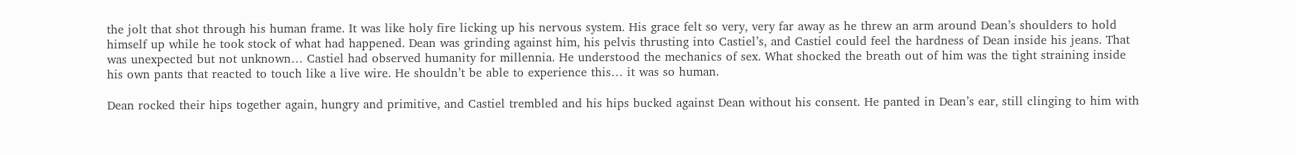the jolt that shot through his human frame. It was like holy fire licking up his nervous system. His grace felt so very, very far away as he threw an arm around Dean’s shoulders to hold himself up while he took stock of what had happened. Dean was grinding against him, his pelvis thrusting into Castiel’s, and Castiel could feel the hardness of Dean inside his jeans. That was unexpected but not unknown… Castiel had observed humanity for millennia. He understood the mechanics of sex. What shocked the breath out of him was the tight straining inside his own pants that reacted to touch like a live wire. He shouldn’t be able to experience this… it was so human.

Dean rocked their hips together again, hungry and primitive, and Castiel trembled and his hips bucked against Dean without his consent. He panted in Dean’s ear, still clinging to him with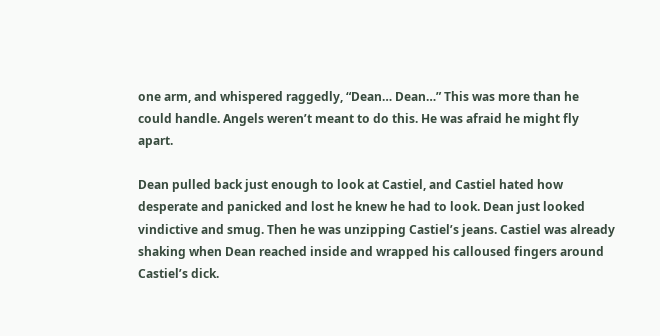one arm, and whispered raggedly, “Dean… Dean…” This was more than he could handle. Angels weren’t meant to do this. He was afraid he might fly apart.

Dean pulled back just enough to look at Castiel, and Castiel hated how desperate and panicked and lost he knew he had to look. Dean just looked vindictive and smug. Then he was unzipping Castiel’s jeans. Castiel was already shaking when Dean reached inside and wrapped his calloused fingers around Castiel’s dick.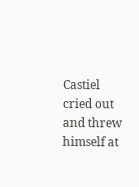Castiel cried out and threw himself at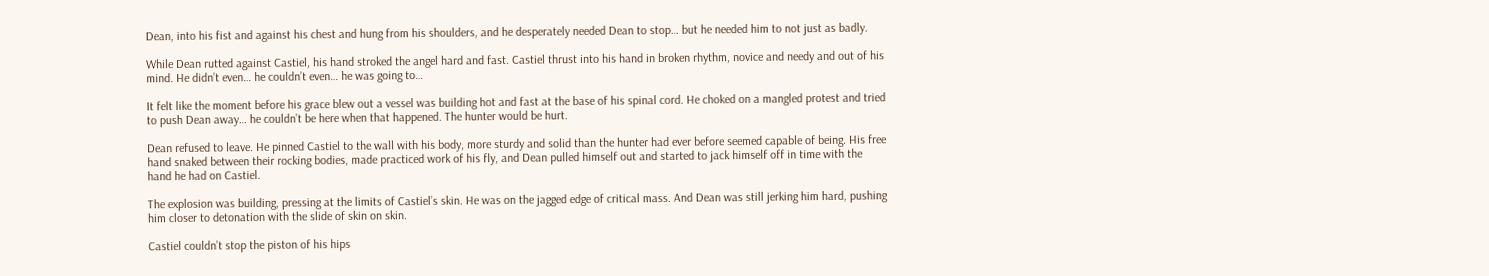Dean, into his fist and against his chest and hung from his shoulders, and he desperately needed Dean to stop… but he needed him to not just as badly.

While Dean rutted against Castiel, his hand stroked the angel hard and fast. Castiel thrust into his hand in broken rhythm, novice and needy and out of his mind. He didn’t even… he couldn’t even… he was going to…

It felt like the moment before his grace blew out a vessel was building hot and fast at the base of his spinal cord. He choked on a mangled protest and tried to push Dean away… he couldn’t be here when that happened. The hunter would be hurt.

Dean refused to leave. He pinned Castiel to the wall with his body, more sturdy and solid than the hunter had ever before seemed capable of being. His free hand snaked between their rocking bodies, made practiced work of his fly, and Dean pulled himself out and started to jack himself off in time with the hand he had on Castiel.

The explosion was building, pressing at the limits of Castiel’s skin. He was on the jagged edge of critical mass. And Dean was still jerking him hard, pushing him closer to detonation with the slide of skin on skin.

Castiel couldn’t stop the piston of his hips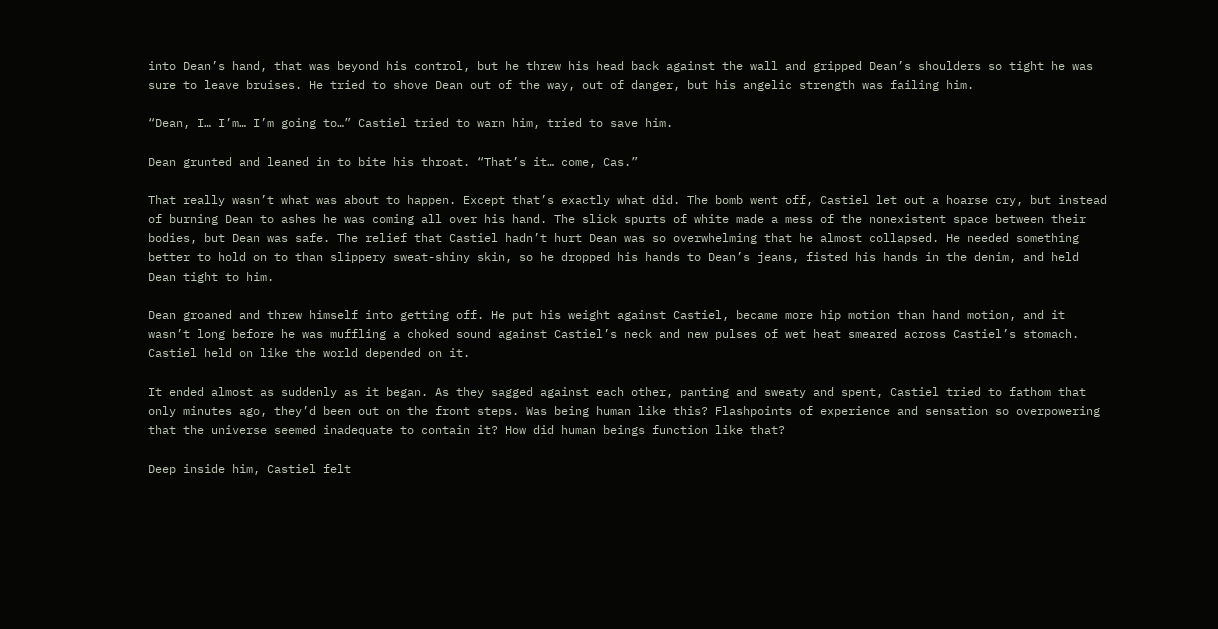into Dean’s hand, that was beyond his control, but he threw his head back against the wall and gripped Dean’s shoulders so tight he was sure to leave bruises. He tried to shove Dean out of the way, out of danger, but his angelic strength was failing him.

“Dean, I… I’m… I’m going to…” Castiel tried to warn him, tried to save him.

Dean grunted and leaned in to bite his throat. “That’s it… come, Cas.”

That really wasn’t what was about to happen. Except that’s exactly what did. The bomb went off, Castiel let out a hoarse cry, but instead of burning Dean to ashes he was coming all over his hand. The slick spurts of white made a mess of the nonexistent space between their bodies, but Dean was safe. The relief that Castiel hadn’t hurt Dean was so overwhelming that he almost collapsed. He needed something better to hold on to than slippery sweat-shiny skin, so he dropped his hands to Dean’s jeans, fisted his hands in the denim, and held Dean tight to him.

Dean groaned and threw himself into getting off. He put his weight against Castiel, became more hip motion than hand motion, and it wasn’t long before he was muffling a choked sound against Castiel’s neck and new pulses of wet heat smeared across Castiel’s stomach. Castiel held on like the world depended on it.

It ended almost as suddenly as it began. As they sagged against each other, panting and sweaty and spent, Castiel tried to fathom that only minutes ago, they’d been out on the front steps. Was being human like this? Flashpoints of experience and sensation so overpowering that the universe seemed inadequate to contain it? How did human beings function like that?

Deep inside him, Castiel felt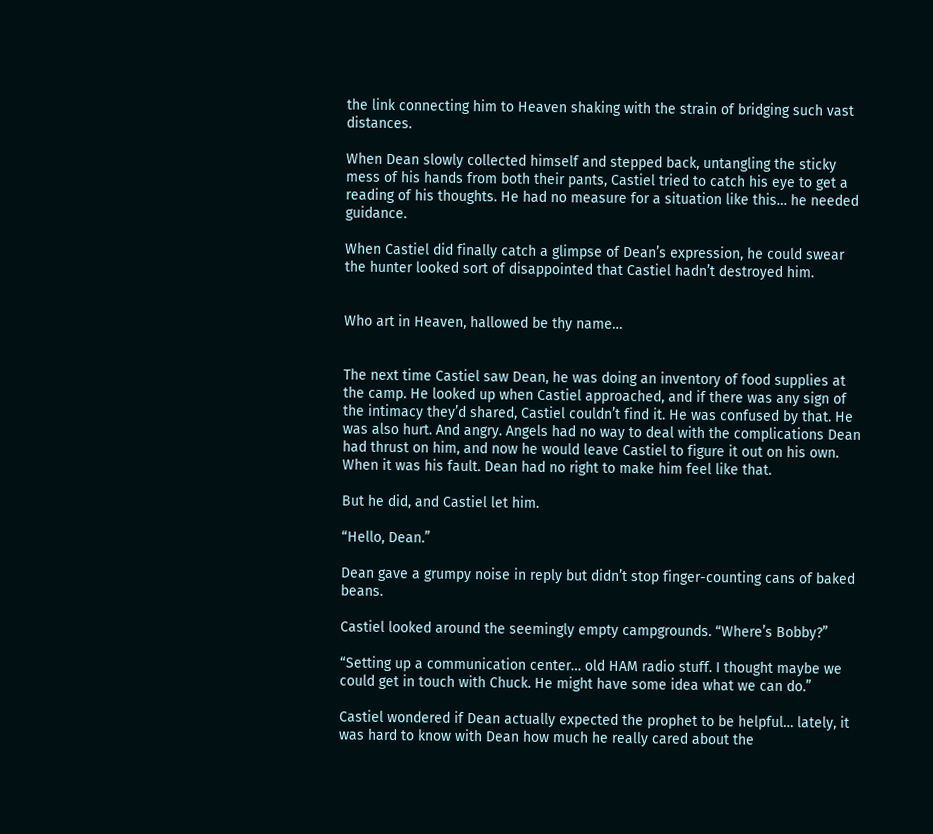the link connecting him to Heaven shaking with the strain of bridging such vast distances.

When Dean slowly collected himself and stepped back, untangling the sticky mess of his hands from both their pants, Castiel tried to catch his eye to get a reading of his thoughts. He had no measure for a situation like this… he needed guidance.

When Castiel did finally catch a glimpse of Dean’s expression, he could swear the hunter looked sort of disappointed that Castiel hadn’t destroyed him.


Who art in Heaven, hallowed be thy name…


The next time Castiel saw Dean, he was doing an inventory of food supplies at the camp. He looked up when Castiel approached, and if there was any sign of the intimacy they’d shared, Castiel couldn’t find it. He was confused by that. He was also hurt. And angry. Angels had no way to deal with the complications Dean had thrust on him, and now he would leave Castiel to figure it out on his own. When it was his fault. Dean had no right to make him feel like that.

But he did, and Castiel let him.

“Hello, Dean.”

Dean gave a grumpy noise in reply but didn’t stop finger-counting cans of baked beans.

Castiel looked around the seemingly empty campgrounds. “Where’s Bobby?”

“Setting up a communication center… old HAM radio stuff. I thought maybe we could get in touch with Chuck. He might have some idea what we can do.”

Castiel wondered if Dean actually expected the prophet to be helpful… lately, it was hard to know with Dean how much he really cared about the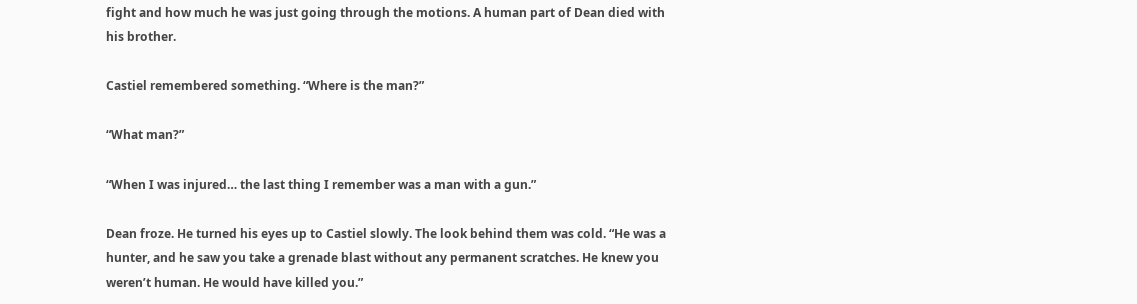fight and how much he was just going through the motions. A human part of Dean died with his brother.

Castiel remembered something. “Where is the man?”

“What man?”

“When I was injured… the last thing I remember was a man with a gun.”

Dean froze. He turned his eyes up to Castiel slowly. The look behind them was cold. “He was a hunter, and he saw you take a grenade blast without any permanent scratches. He knew you weren’t human. He would have killed you.”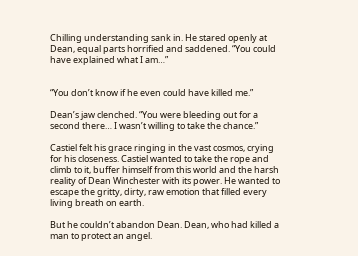Chilling understanding sank in. He stared openly at Dean, equal parts horrified and saddened. “You could have explained what I am…”


“You don’t know if he even could have killed me.”

Dean’s jaw clenched. “You were bleeding out for a second there… I wasn’t willing to take the chance.”

Castiel felt his grace ringing in the vast cosmos, crying for his closeness. Castiel wanted to take the rope and climb to it, buffer himself from this world and the harsh reality of Dean Winchester with its power. He wanted to escape the gritty, dirty, raw emotion that filled every living breath on earth.

But he couldn’t abandon Dean. Dean, who had killed a man to protect an angel.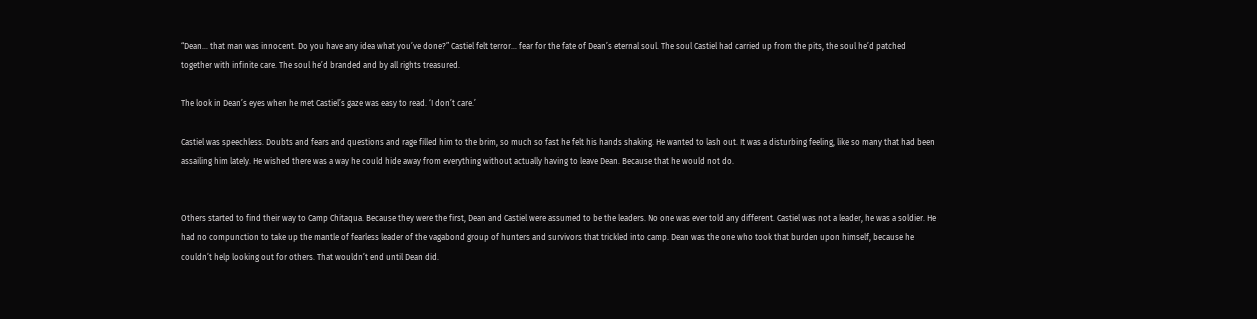“Dean… that man was innocent. Do you have any idea what you’ve done?” Castiel felt terror… fear for the fate of Dean’s eternal soul. The soul Castiel had carried up from the pits, the soul he’d patched together with infinite care. The soul he’d branded and by all rights treasured.

The look in Dean’s eyes when he met Castiel’s gaze was easy to read. ‘I don’t care.’

Castiel was speechless. Doubts and fears and questions and rage filled him to the brim, so much so fast he felt his hands shaking. He wanted to lash out. It was a disturbing feeling, like so many that had been assailing him lately. He wished there was a way he could hide away from everything without actually having to leave Dean. Because that he would not do.


Others started to find their way to Camp Chitaqua. Because they were the first, Dean and Castiel were assumed to be the leaders. No one was ever told any different. Castiel was not a leader, he was a soldier. He had no compunction to take up the mantle of fearless leader of the vagabond group of hunters and survivors that trickled into camp. Dean was the one who took that burden upon himself, because he couldn’t help looking out for others. That wouldn’t end until Dean did.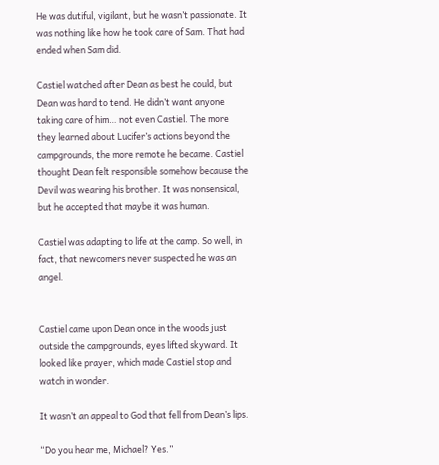He was dutiful, vigilant, but he wasn’t passionate. It was nothing like how he took care of Sam. That had ended when Sam did.

Castiel watched after Dean as best he could, but Dean was hard to tend. He didn’t want anyone taking care of him… not even Castiel. The more they learned about Lucifer’s actions beyond the campgrounds, the more remote he became. Castiel thought Dean felt responsible somehow because the Devil was wearing his brother. It was nonsensical, but he accepted that maybe it was human.

Castiel was adapting to life at the camp. So well, in fact, that newcomers never suspected he was an angel.


Castiel came upon Dean once in the woods just outside the campgrounds, eyes lifted skyward. It looked like prayer, which made Castiel stop and watch in wonder.

It wasn’t an appeal to God that fell from Dean’s lips.

“Do you hear me, Michael? Yes.”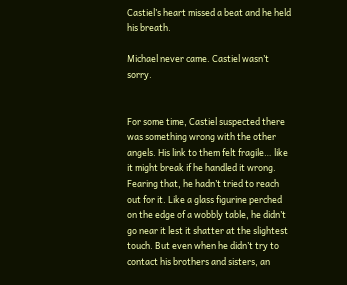Castiel’s heart missed a beat and he held his breath.

Michael never came. Castiel wasn’t sorry.


For some time, Castiel suspected there was something wrong with the other angels. His link to them felt fragile… like it might break if he handled it wrong. Fearing that, he hadn’t tried to reach out for it. Like a glass figurine perched on the edge of a wobbly table, he didn’t go near it lest it shatter at the slightest touch. But even when he didn’t try to contact his brothers and sisters, an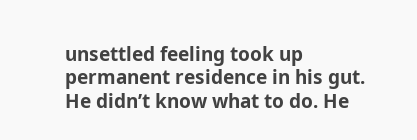unsettled feeling took up permanent residence in his gut. He didn’t know what to do. He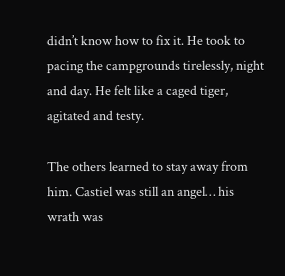didn’t know how to fix it. He took to pacing the campgrounds tirelessly, night and day. He felt like a caged tiger, agitated and testy.

The others learned to stay away from him. Castiel was still an angel… his wrath was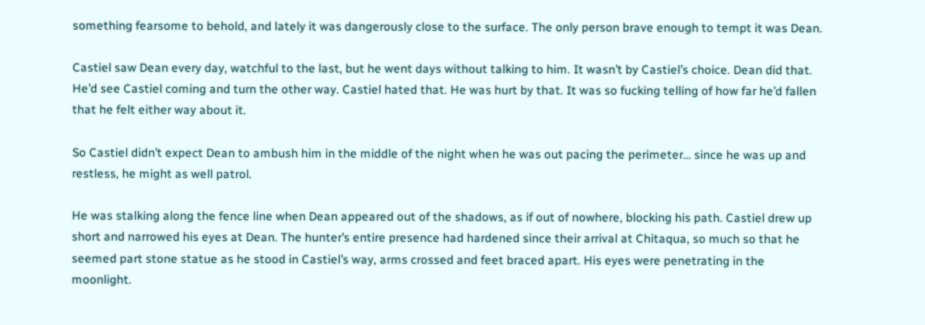something fearsome to behold, and lately it was dangerously close to the surface. The only person brave enough to tempt it was Dean.

Castiel saw Dean every day, watchful to the last, but he went days without talking to him. It wasn’t by Castiel’s choice. Dean did that. He’d see Castiel coming and turn the other way. Castiel hated that. He was hurt by that. It was so fucking telling of how far he’d fallen that he felt either way about it.

So Castiel didn’t expect Dean to ambush him in the middle of the night when he was out pacing the perimeter… since he was up and restless, he might as well patrol.

He was stalking along the fence line when Dean appeared out of the shadows, as if out of nowhere, blocking his path. Castiel drew up short and narrowed his eyes at Dean. The hunter’s entire presence had hardened since their arrival at Chitaqua, so much so that he seemed part stone statue as he stood in Castiel’s way, arms crossed and feet braced apart. His eyes were penetrating in the moonlight.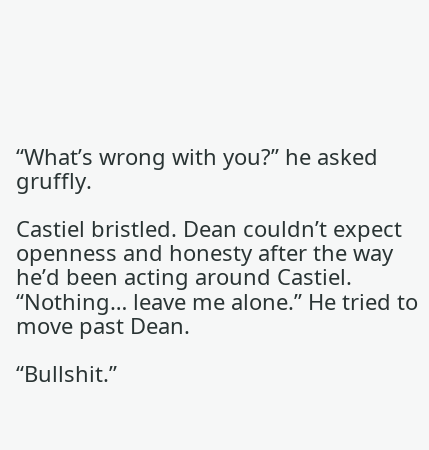“What’s wrong with you?” he asked gruffly.

Castiel bristled. Dean couldn’t expect openness and honesty after the way he’d been acting around Castiel. “Nothing… leave me alone.” He tried to move past Dean.

“Bullshit.”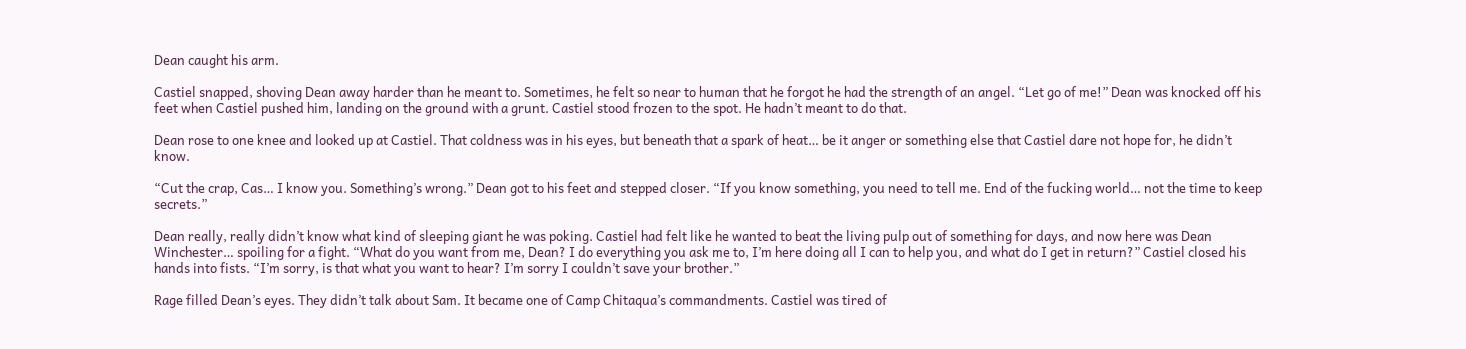Dean caught his arm.

Castiel snapped, shoving Dean away harder than he meant to. Sometimes, he felt so near to human that he forgot he had the strength of an angel. “Let go of me!” Dean was knocked off his feet when Castiel pushed him, landing on the ground with a grunt. Castiel stood frozen to the spot. He hadn’t meant to do that.

Dean rose to one knee and looked up at Castiel. That coldness was in his eyes, but beneath that a spark of heat… be it anger or something else that Castiel dare not hope for, he didn’t know.

“Cut the crap, Cas… I know you. Something’s wrong.” Dean got to his feet and stepped closer. “If you know something, you need to tell me. End of the fucking world… not the time to keep secrets.”

Dean really, really didn’t know what kind of sleeping giant he was poking. Castiel had felt like he wanted to beat the living pulp out of something for days, and now here was Dean Winchester… spoiling for a fight. “What do you want from me, Dean? I do everything you ask me to, I’m here doing all I can to help you, and what do I get in return?” Castiel closed his hands into fists. “I’m sorry, is that what you want to hear? I’m sorry I couldn’t save your brother.”

Rage filled Dean’s eyes. They didn’t talk about Sam. It became one of Camp Chitaqua’s commandments. Castiel was tired of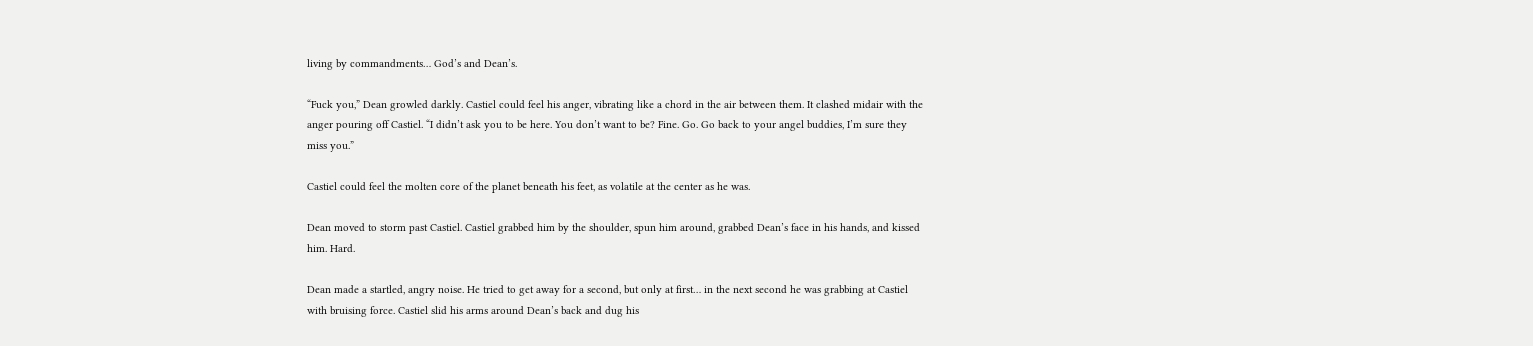living by commandments… God’s and Dean’s.

“Fuck you,” Dean growled darkly. Castiel could feel his anger, vibrating like a chord in the air between them. It clashed midair with the anger pouring off Castiel. “I didn’t ask you to be here. You don’t want to be? Fine. Go. Go back to your angel buddies, I’m sure they miss you.”

Castiel could feel the molten core of the planet beneath his feet, as volatile at the center as he was.

Dean moved to storm past Castiel. Castiel grabbed him by the shoulder, spun him around, grabbed Dean’s face in his hands, and kissed him. Hard.

Dean made a startled, angry noise. He tried to get away for a second, but only at first… in the next second he was grabbing at Castiel with bruising force. Castiel slid his arms around Dean’s back and dug his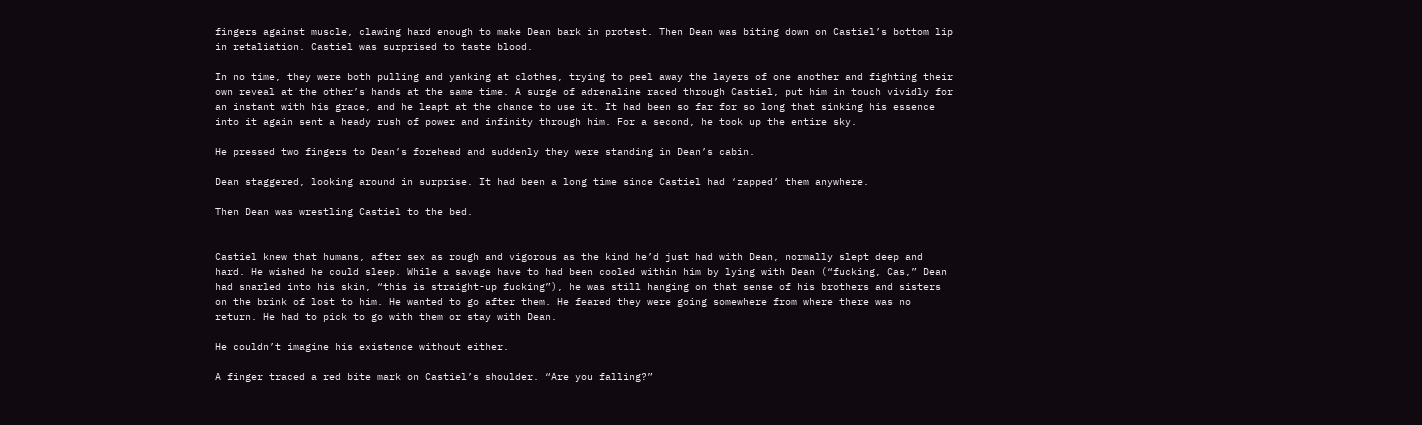fingers against muscle, clawing hard enough to make Dean bark in protest. Then Dean was biting down on Castiel’s bottom lip in retaliation. Castiel was surprised to taste blood.

In no time, they were both pulling and yanking at clothes, trying to peel away the layers of one another and fighting their own reveal at the other’s hands at the same time. A surge of adrenaline raced through Castiel, put him in touch vividly for an instant with his grace, and he leapt at the chance to use it. It had been so far for so long that sinking his essence into it again sent a heady rush of power and infinity through him. For a second, he took up the entire sky.

He pressed two fingers to Dean’s forehead and suddenly they were standing in Dean’s cabin.

Dean staggered, looking around in surprise. It had been a long time since Castiel had ‘zapped’ them anywhere.

Then Dean was wrestling Castiel to the bed.


Castiel knew that humans, after sex as rough and vigorous as the kind he’d just had with Dean, normally slept deep and hard. He wished he could sleep. While a savage have to had been cooled within him by lying with Dean (“fucking, Cas,” Dean had snarled into his skin, “this is straight-up fucking”), he was still hanging on that sense of his brothers and sisters on the brink of lost to him. He wanted to go after them. He feared they were going somewhere from where there was no return. He had to pick to go with them or stay with Dean.

He couldn’t imagine his existence without either.

A finger traced a red bite mark on Castiel’s shoulder. “Are you falling?”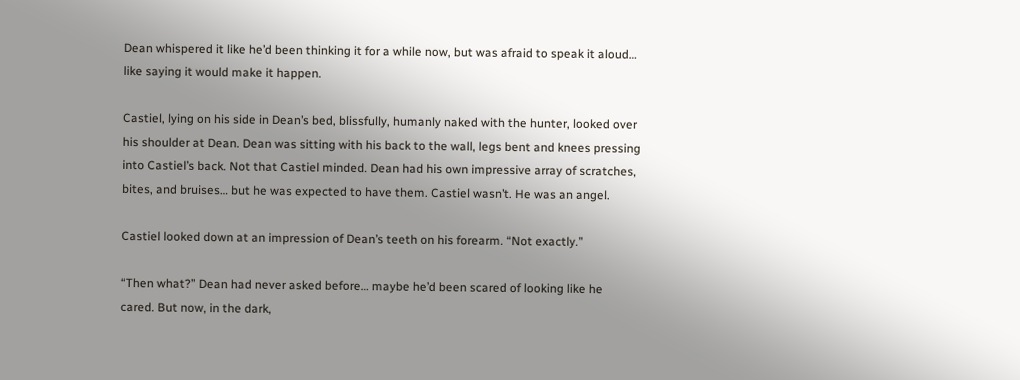Dean whispered it like he’d been thinking it for a while now, but was afraid to speak it aloud… like saying it would make it happen.

Castiel, lying on his side in Dean’s bed, blissfully, humanly naked with the hunter, looked over his shoulder at Dean. Dean was sitting with his back to the wall, legs bent and knees pressing into Castiel’s back. Not that Castiel minded. Dean had his own impressive array of scratches, bites, and bruises… but he was expected to have them. Castiel wasn’t. He was an angel.

Castiel looked down at an impression of Dean’s teeth on his forearm. “Not exactly.”

“Then what?” Dean had never asked before… maybe he’d been scared of looking like he cared. But now, in the dark,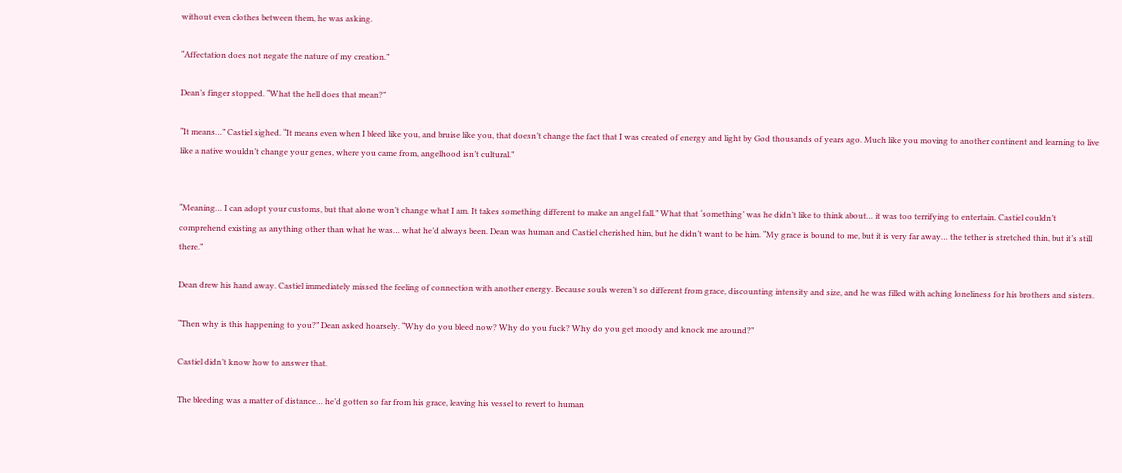without even clothes between them, he was asking.

“Affectation does not negate the nature of my creation.”

Dean’s finger stopped. “What the hell does that mean?”

“It means…” Castiel sighed. “It means even when I bleed like you, and bruise like you, that doesn’t change the fact that I was created of energy and light by God thousands of years ago. Much like you moving to another continent and learning to live like a native wouldn’t change your genes, where you came from, angelhood isn’t cultural.”


“Meaning… I can adopt your customs, but that alone won’t change what I am. It takes something different to make an angel fall.” What that ‘something’ was he didn’t like to think about… it was too terrifying to entertain. Castiel couldn’t comprehend existing as anything other than what he was… what he’d always been. Dean was human and Castiel cherished him, but he didn’t want to be him. “My grace is bound to me, but it is very far away… the tether is stretched thin, but it’s still there.”

Dean drew his hand away. Castiel immediately missed the feeling of connection with another energy. Because souls weren’t so different from grace, discounting intensity and size, and he was filled with aching loneliness for his brothers and sisters.

“Then why is this happening to you?” Dean asked hoarsely. “Why do you bleed now? Why do you fuck? Why do you get moody and knock me around?”

Castiel didn’t know how to answer that.

The bleeding was a matter of distance… he’d gotten so far from his grace, leaving his vessel to revert to human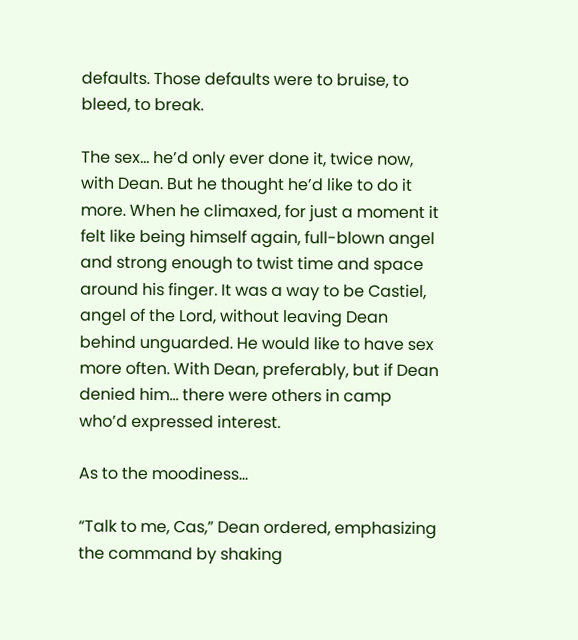defaults. Those defaults were to bruise, to bleed, to break.

The sex… he’d only ever done it, twice now, with Dean. But he thought he’d like to do it more. When he climaxed, for just a moment it felt like being himself again, full-blown angel and strong enough to twist time and space around his finger. It was a way to be Castiel, angel of the Lord, without leaving Dean behind unguarded. He would like to have sex more often. With Dean, preferably, but if Dean denied him… there were others in camp who’d expressed interest.

As to the moodiness…

“Talk to me, Cas,” Dean ordered, emphasizing the command by shaking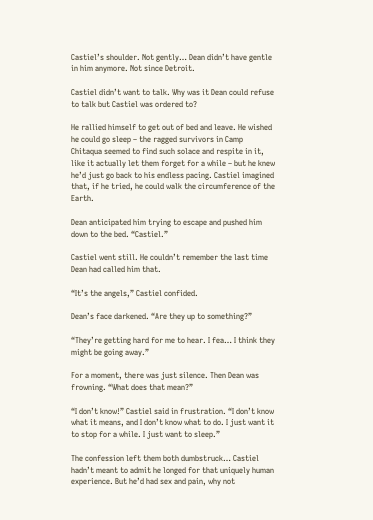Castiel’s shoulder. Not gently… Dean didn’t have gentle in him anymore. Not since Detroit.

Castiel didn’t want to talk. Why was it Dean could refuse to talk but Castiel was ordered to?

He rallied himself to get out of bed and leave. He wished he could go sleep – the ragged survivors in Camp Chitaqua seemed to find such solace and respite in it, like it actually let them forget for a while – but he knew he’d just go back to his endless pacing. Castiel imagined that, if he tried, he could walk the circumference of the Earth.

Dean anticipated him trying to escape and pushed him down to the bed. “Castiel.”

Castiel went still. He couldn’t remember the last time Dean had called him that.

“It’s the angels,” Castiel confided.

Dean’s face darkened. “Are they up to something?”

“They’re getting hard for me to hear. I fea… I think they might be going away.”

For a moment, there was just silence. Then Dean was frowning. “What does that mean?”

“I don’t know!” Castiel said in frustration. “I don’t know what it means, and I don’t know what to do. I just want it to stop for a while. I just want to sleep.”

The confession left them both dumbstruck… Castiel hadn’t meant to admit he longed for that uniquely human experience. But he’d had sex and pain, why not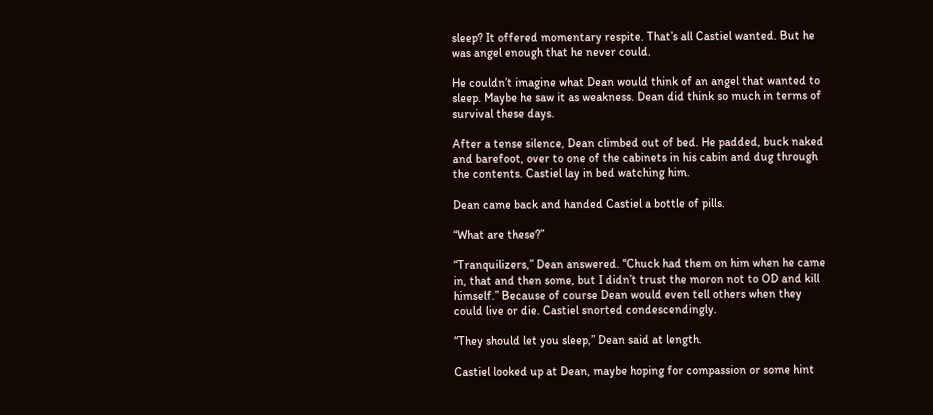sleep? It offered momentary respite. That’s all Castiel wanted. But he was angel enough that he never could.

He couldn’t imagine what Dean would think of an angel that wanted to sleep. Maybe he saw it as weakness. Dean did think so much in terms of survival these days.

After a tense silence, Dean climbed out of bed. He padded, buck naked and barefoot, over to one of the cabinets in his cabin and dug through the contents. Castiel lay in bed watching him.

Dean came back and handed Castiel a bottle of pills.

“What are these?”

“Tranquilizers,” Dean answered. “Chuck had them on him when he came in, that and then some, but I didn’t trust the moron not to OD and kill himself.” Because of course Dean would even tell others when they could live or die. Castiel snorted condescendingly.

“They should let you sleep,” Dean said at length.

Castiel looked up at Dean, maybe hoping for compassion or some hint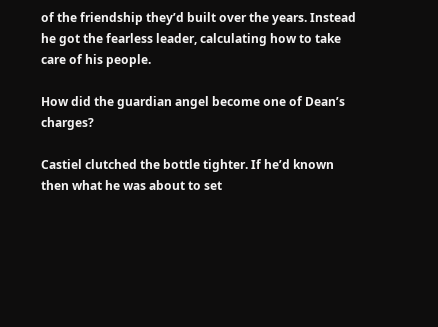of the friendship they’d built over the years. Instead he got the fearless leader, calculating how to take care of his people.

How did the guardian angel become one of Dean’s charges?

Castiel clutched the bottle tighter. If he’d known then what he was about to set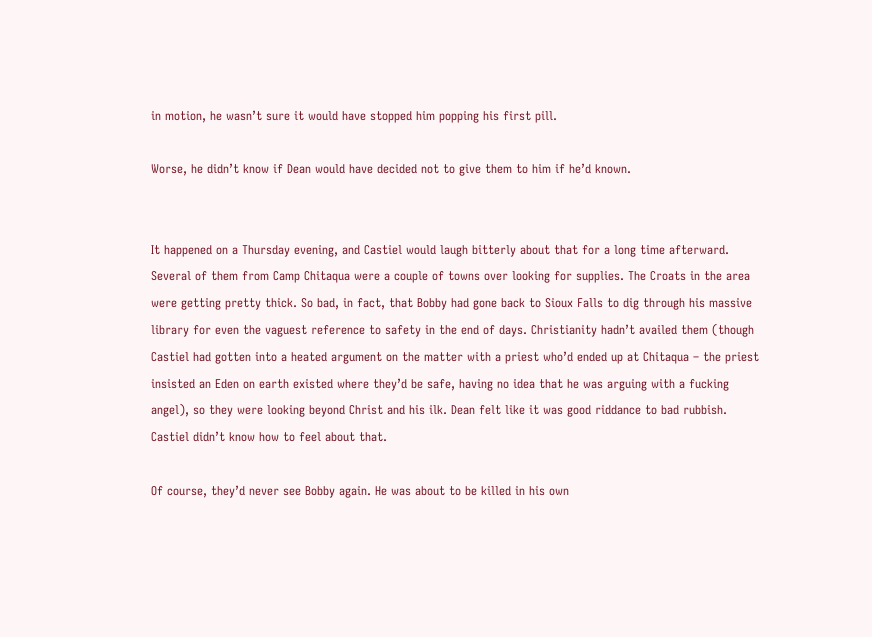in motion, he wasn’t sure it would have stopped him popping his first pill.

Worse, he didn’t know if Dean would have decided not to give them to him if he’d known.


It happened on a Thursday evening, and Castiel would laugh bitterly about that for a long time afterward. Several of them from Camp Chitaqua were a couple of towns over looking for supplies. The Croats in the area were getting pretty thick. So bad, in fact, that Bobby had gone back to Sioux Falls to dig through his massive library for even the vaguest reference to safety in the end of days. Christianity hadn’t availed them (though Castiel had gotten into a heated argument on the matter with a priest who’d ended up at Chitaqua – the priest insisted an Eden on earth existed where they’d be safe, having no idea that he was arguing with a fucking angel), so they were looking beyond Christ and his ilk. Dean felt like it was good riddance to bad rubbish. Castiel didn’t know how to feel about that.

Of course, they’d never see Bobby again. He was about to be killed in his own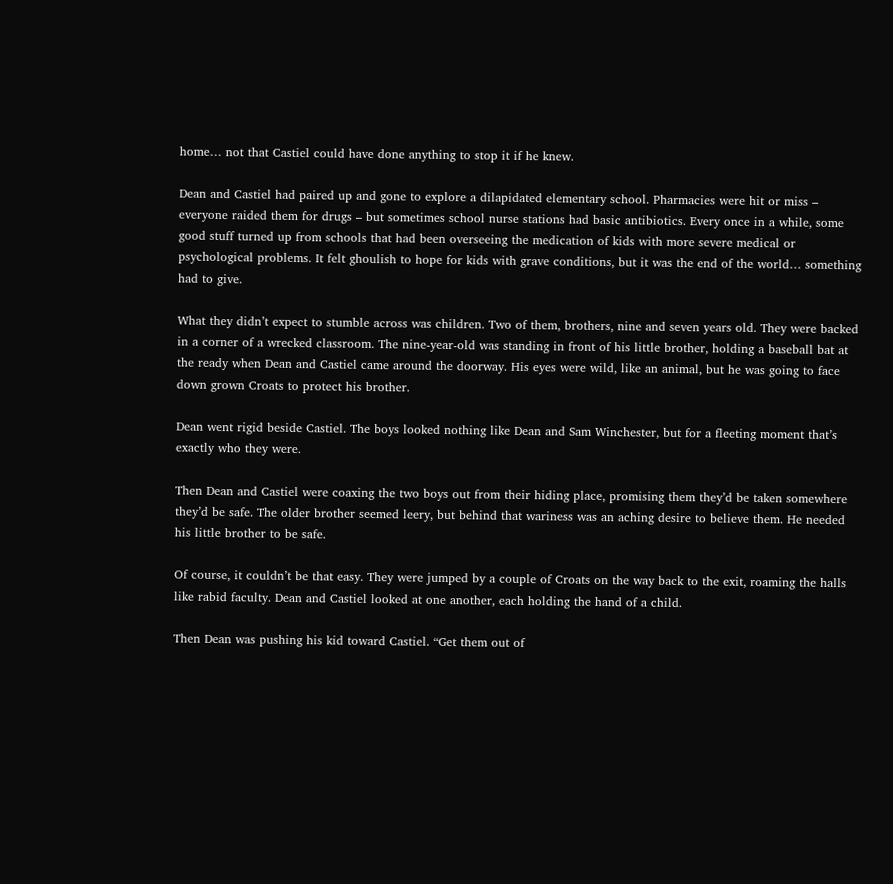home… not that Castiel could have done anything to stop it if he knew.

Dean and Castiel had paired up and gone to explore a dilapidated elementary school. Pharmacies were hit or miss – everyone raided them for drugs – but sometimes school nurse stations had basic antibiotics. Every once in a while, some good stuff turned up from schools that had been overseeing the medication of kids with more severe medical or psychological problems. It felt ghoulish to hope for kids with grave conditions, but it was the end of the world… something had to give.

What they didn’t expect to stumble across was children. Two of them, brothers, nine and seven years old. They were backed in a corner of a wrecked classroom. The nine-year-old was standing in front of his little brother, holding a baseball bat at the ready when Dean and Castiel came around the doorway. His eyes were wild, like an animal, but he was going to face down grown Croats to protect his brother.

Dean went rigid beside Castiel. The boys looked nothing like Dean and Sam Winchester, but for a fleeting moment that’s exactly who they were.

Then Dean and Castiel were coaxing the two boys out from their hiding place, promising them they’d be taken somewhere they’d be safe. The older brother seemed leery, but behind that wariness was an aching desire to believe them. He needed his little brother to be safe.

Of course, it couldn’t be that easy. They were jumped by a couple of Croats on the way back to the exit, roaming the halls like rabid faculty. Dean and Castiel looked at one another, each holding the hand of a child.

Then Dean was pushing his kid toward Castiel. “Get them out of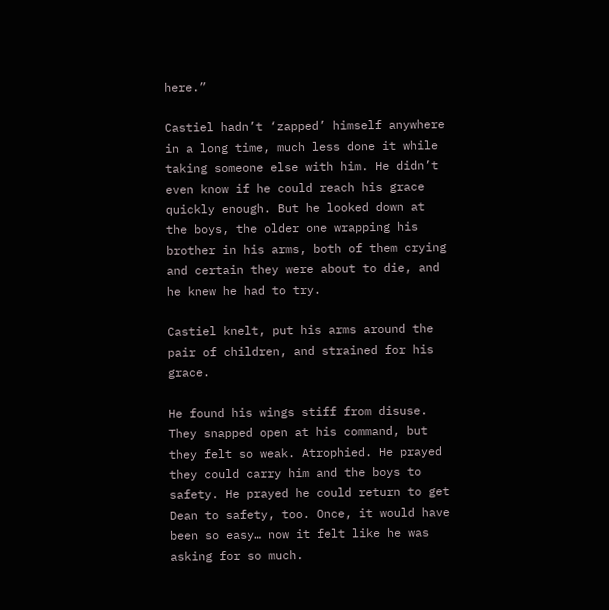here.”

Castiel hadn’t ‘zapped’ himself anywhere in a long time, much less done it while taking someone else with him. He didn’t even know if he could reach his grace quickly enough. But he looked down at the boys, the older one wrapping his brother in his arms, both of them crying and certain they were about to die, and he knew he had to try.

Castiel knelt, put his arms around the pair of children, and strained for his grace.

He found his wings stiff from disuse. They snapped open at his command, but they felt so weak. Atrophied. He prayed they could carry him and the boys to safety. He prayed he could return to get Dean to safety, too. Once, it would have been so easy… now it felt like he was asking for so much.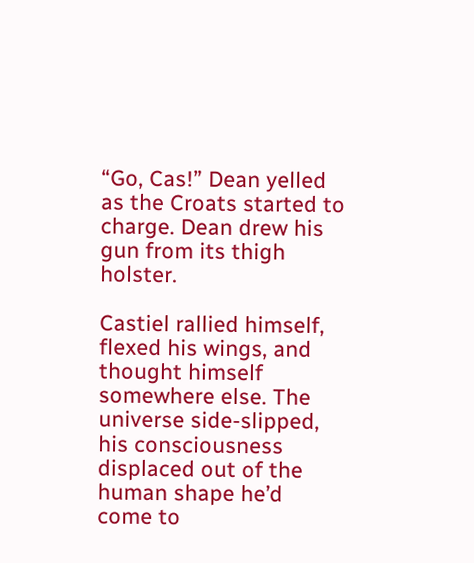“Go, Cas!” Dean yelled as the Croats started to charge. Dean drew his gun from its thigh holster.

Castiel rallied himself, flexed his wings, and thought himself somewhere else. The universe side-slipped, his consciousness displaced out of the human shape he’d come to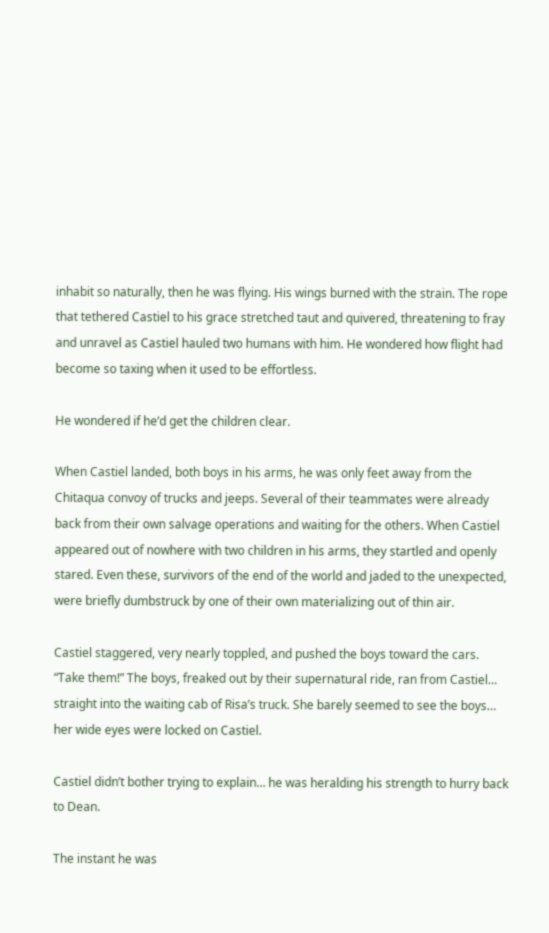inhabit so naturally, then he was flying. His wings burned with the strain. The rope that tethered Castiel to his grace stretched taut and quivered, threatening to fray and unravel as Castiel hauled two humans with him. He wondered how flight had become so taxing when it used to be effortless.

He wondered if he’d get the children clear.

When Castiel landed, both boys in his arms, he was only feet away from the Chitaqua convoy of trucks and jeeps. Several of their teammates were already back from their own salvage operations and waiting for the others. When Castiel appeared out of nowhere with two children in his arms, they startled and openly stared. Even these, survivors of the end of the world and jaded to the unexpected, were briefly dumbstruck by one of their own materializing out of thin air.

Castiel staggered, very nearly toppled, and pushed the boys toward the cars. “Take them!” The boys, freaked out by their supernatural ride, ran from Castiel… straight into the waiting cab of Risa’s truck. She barely seemed to see the boys… her wide eyes were locked on Castiel.

Castiel didn’t bother trying to explain… he was heralding his strength to hurry back to Dean.

The instant he was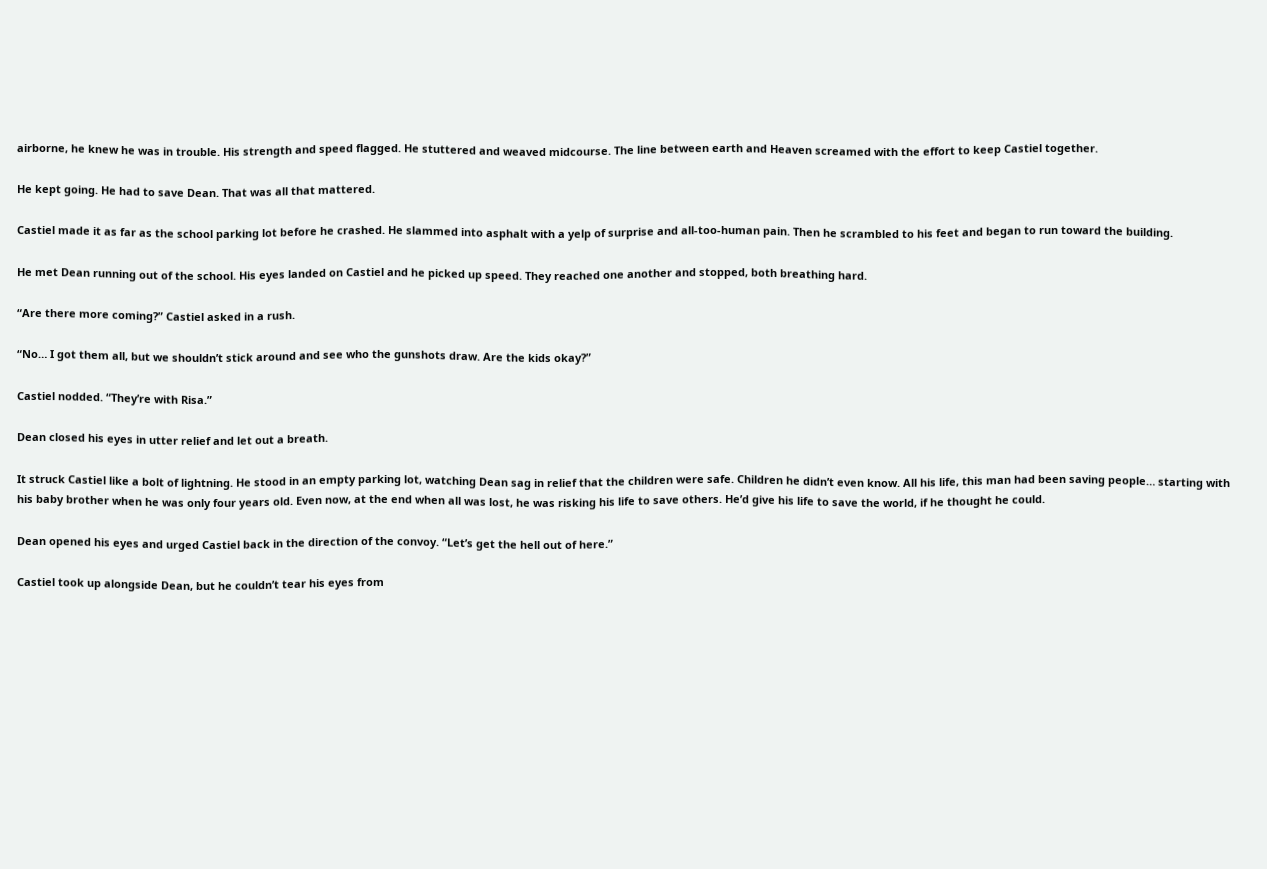airborne, he knew he was in trouble. His strength and speed flagged. He stuttered and weaved midcourse. The line between earth and Heaven screamed with the effort to keep Castiel together.

He kept going. He had to save Dean. That was all that mattered.

Castiel made it as far as the school parking lot before he crashed. He slammed into asphalt with a yelp of surprise and all-too-human pain. Then he scrambled to his feet and began to run toward the building.

He met Dean running out of the school. His eyes landed on Castiel and he picked up speed. They reached one another and stopped, both breathing hard.

“Are there more coming?” Castiel asked in a rush.

“No… I got them all, but we shouldn’t stick around and see who the gunshots draw. Are the kids okay?”

Castiel nodded. “They’re with Risa.”

Dean closed his eyes in utter relief and let out a breath.

It struck Castiel like a bolt of lightning. He stood in an empty parking lot, watching Dean sag in relief that the children were safe. Children he didn’t even know. All his life, this man had been saving people… starting with his baby brother when he was only four years old. Even now, at the end when all was lost, he was risking his life to save others. He’d give his life to save the world, if he thought he could.

Dean opened his eyes and urged Castiel back in the direction of the convoy. “Let’s get the hell out of here.”

Castiel took up alongside Dean, but he couldn’t tear his eyes from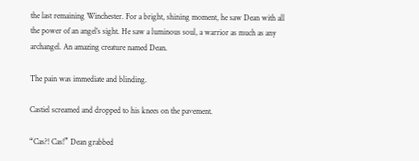the last remaining Winchester. For a bright, shining moment, he saw Dean with all the power of an angel’s sight. He saw a luminous soul, a warrior as much as any archangel. An amazing creature named Dean.

The pain was immediate and blinding.

Castiel screamed and dropped to his knees on the pavement.

“Cas?! Cas!” Dean grabbed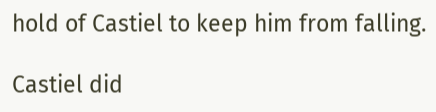hold of Castiel to keep him from falling.

Castiel did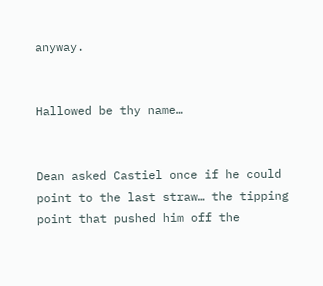anyway.


Hallowed be thy name…


Dean asked Castiel once if he could point to the last straw… the tipping point that pushed him off the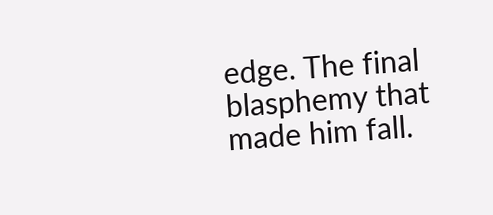edge. The final blasphemy that made him fall.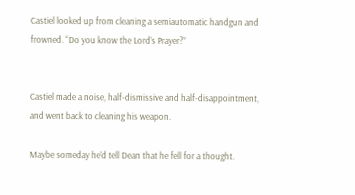Castiel looked up from cleaning a semiautomatic handgun and frowned. “Do you know the Lord’s Prayer?”


Castiel made a noise, half-dismissive and half-disappointment, and went back to cleaning his weapon.

Maybe someday he’d tell Dean that he fell for a thought.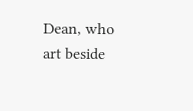Dean, who art beside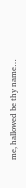me, hallowed be thy name…